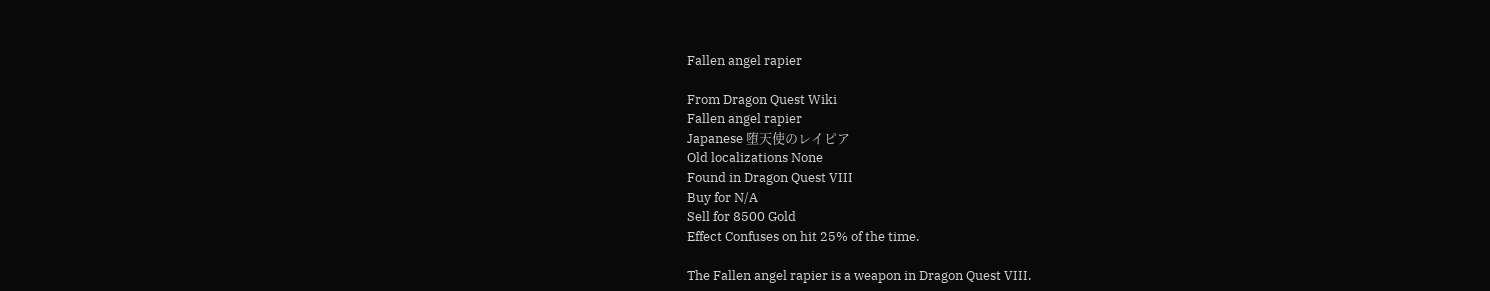Fallen angel rapier

From Dragon Quest Wiki
Fallen angel rapier
Japanese 堕天使のレイピア
Old localizations None
Found in Dragon Quest VIII
Buy for N/A
Sell for 8500 Gold
Effect Confuses on hit 25% of the time.

The Fallen angel rapier is a weapon in Dragon Quest VIII.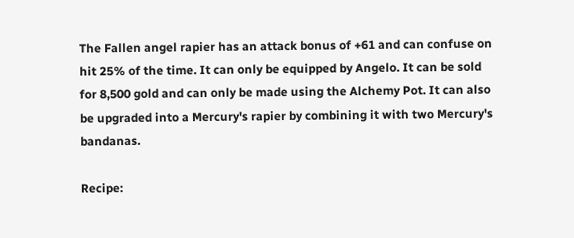The Fallen angel rapier has an attack bonus of +61 and can confuse on hit 25% of the time. It can only be equipped by Angelo. It can be sold for 8,500 gold and can only be made using the Alchemy Pot. It can also be upgraded into a Mercury's rapier by combining it with two Mercury's bandanas.

Recipe: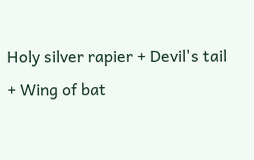Holy silver rapier + Devil's tail + Wing of bat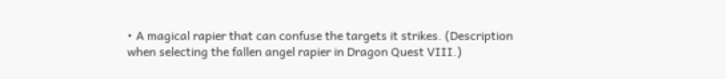• A magical rapier that can confuse the targets it strikes. (Description when selecting the fallen angel rapier in Dragon Quest VIII.)